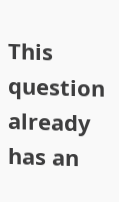This question already has an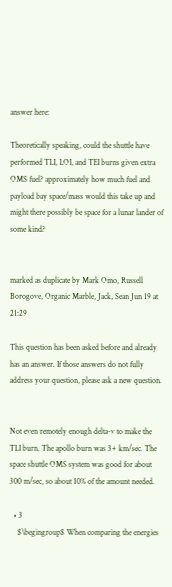answer here:

Theoretically speaking, could the shuttle have performed TLI, LOI, and TEI burns given extra OMS fuel? approximately how much fuel and payload bay space/mass would this take up and might there possibly be space for a lunar lander of some kind?


marked as duplicate by Mark Omo, Russell Borogove, Organic Marble, Jack, Sean Jun 19 at 21:29

This question has been asked before and already has an answer. If those answers do not fully address your question, please ask a new question.


Not even remotely enough delta-v to make the TLI burn. The apollo burn was 3+ km/sec. The space shuttle OMS system was good for about 300 m/sec, so about 10% of the amount needed.

  • 3
    $\begingroup$ When comparing the energies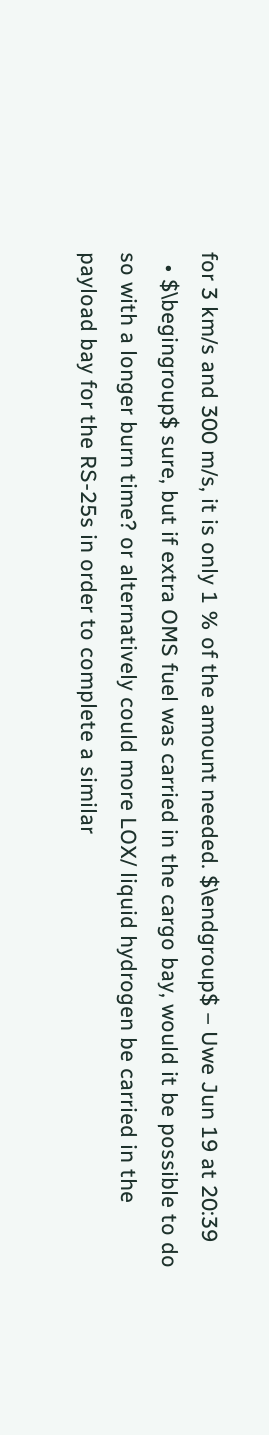for 3 km/s and 300 m/s, it is only 1 % of the amount needed. $\endgroup$ – Uwe Jun 19 at 20:39
  • $\begingroup$ sure, but if extra OMS fuel was carried in the cargo bay, would it be possible to do so with a longer burn time? or alternatively could more LOX/ liquid hydrogen be carried in the payload bay for the RS-25s in order to complete a similar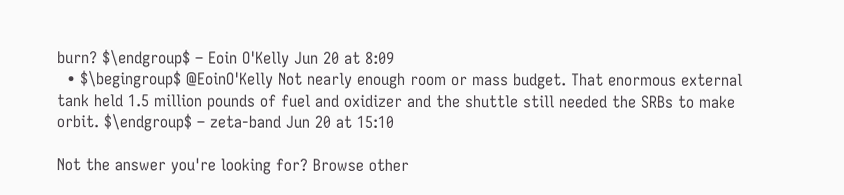burn? $\endgroup$ – Eoin O'Kelly Jun 20 at 8:09
  • $\begingroup$ @EoinO'Kelly Not nearly enough room or mass budget. That enormous external tank held 1.5 million pounds of fuel and oxidizer and the shuttle still needed the SRBs to make orbit. $\endgroup$ – zeta-band Jun 20 at 15:10

Not the answer you're looking for? Browse other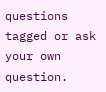questions tagged or ask your own question.